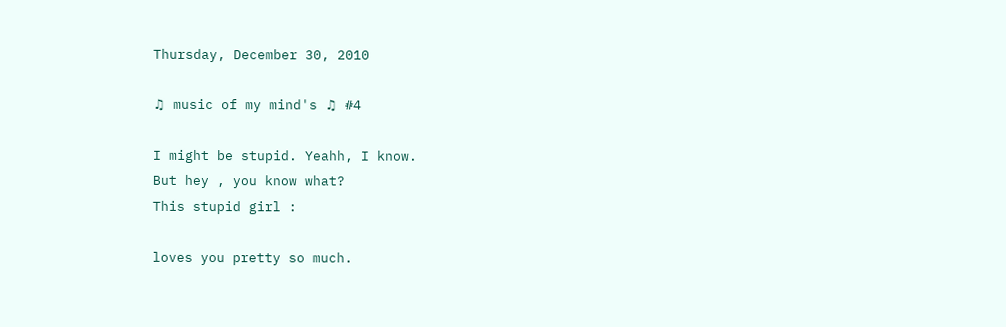Thursday, December 30, 2010

♫ music of my mind's ♫ #4

I might be stupid. Yeahh, I know.
But hey , you know what?
This stupid girl :

loves you pretty so much.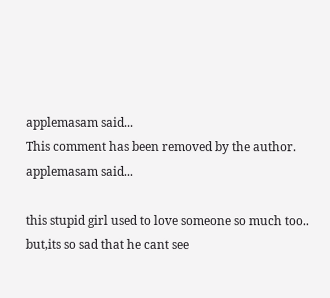applemasam said...
This comment has been removed by the author.
applemasam said...

this stupid girl used to love someone so much too..
but,its so sad that he cant see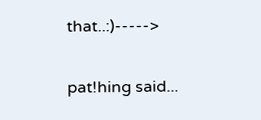that..:)----->

pat!hing said...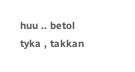huu .. betol tyka , takkan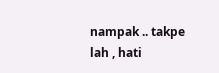nampak .. takpe lah , hati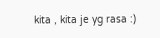kita , kita je yg rasa :)